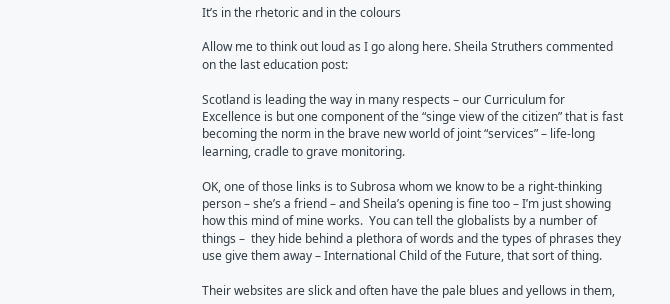It’s in the rhetoric and in the colours

Allow me to think out loud as I go along here. Sheila Struthers commented on the last education post:

Scotland is leading the way in many respects – our Curriculum for Excellence is but one component of the “singe view of the citizen” that is fast becoming the norm in the brave new world of joint “services” – life-long learning, cradle to grave monitoring.

OK, one of those links is to Subrosa whom we know to be a right-thinking person – she’s a friend – and Sheila’s opening is fine too – I’m just showing how this mind of mine works.  You can tell the globalists by a number of things –  they hide behind a plethora of words and the types of phrases they use give them away – International Child of the Future, that sort of thing.

Their websites are slick and often have the pale blues and yellows in them,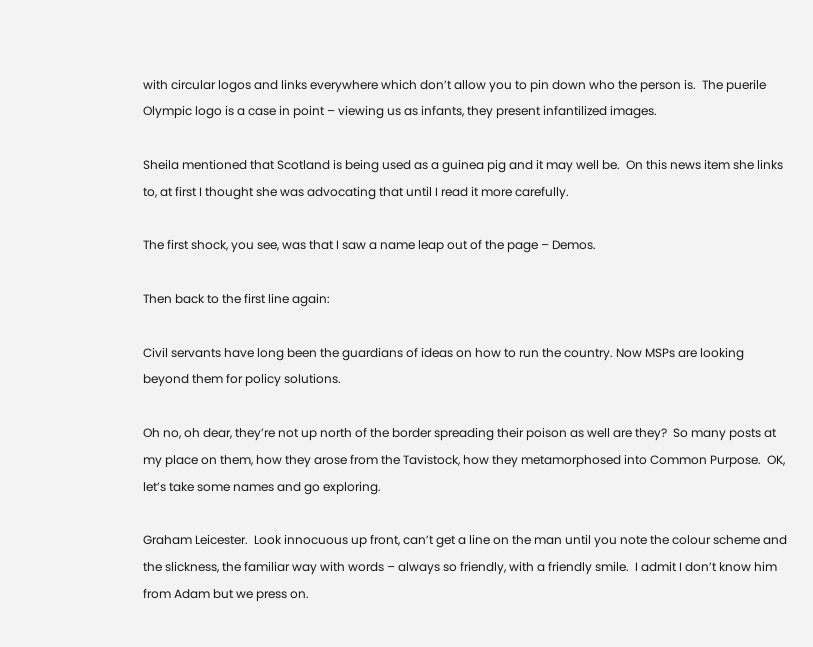with circular logos and links everywhere which don’t allow you to pin down who the person is.  The puerile Olympic logo is a case in point – viewing us as infants, they present infantilized images.

Sheila mentioned that Scotland is being used as a guinea pig and it may well be.  On this news item she links to, at first I thought she was advocating that until I read it more carefully.

The first shock, you see, was that I saw a name leap out of the page – Demos.

Then back to the first line again:

Civil servants have long been the guardians of ideas on how to run the country. Now MSPs are looking beyond them for policy solutions.

Oh no, oh dear, they’re not up north of the border spreading their poison as well are they?  So many posts at my place on them, how they arose from the Tavistock, how they metamorphosed into Common Purpose.  OK, let’s take some names and go exploring.

Graham Leicester.  Look innocuous up front, can’t get a line on the man until you note the colour scheme and the slickness, the familiar way with words – always so friendly, with a friendly smile.  I admit I don’t know him from Adam but we press on.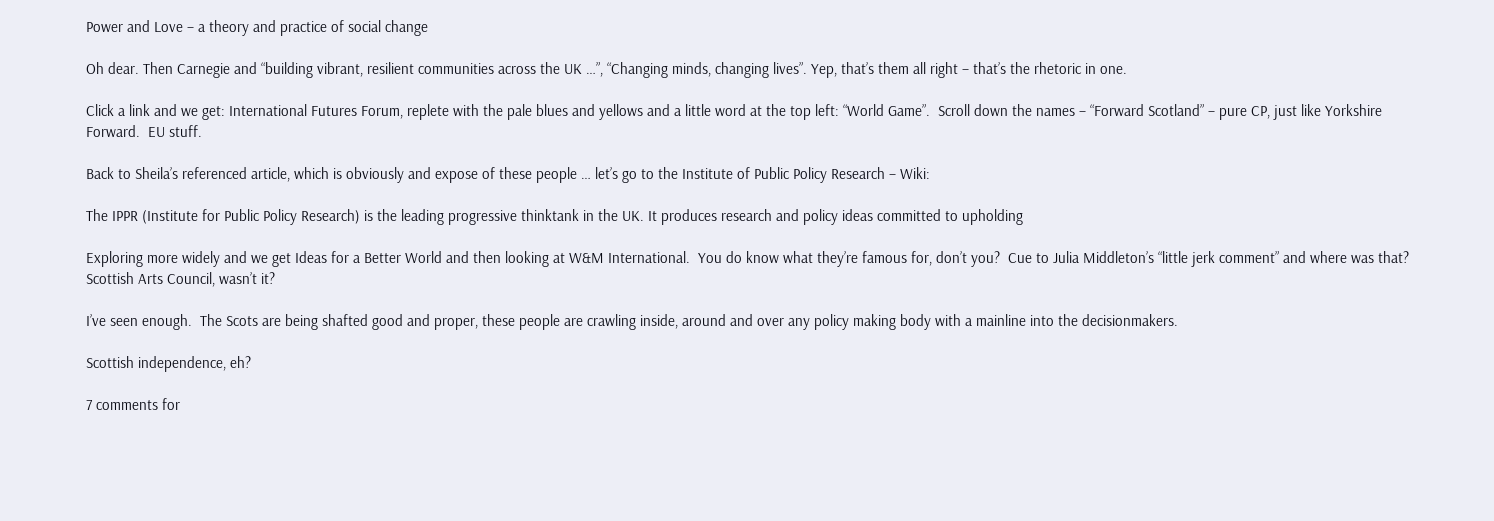Power and Love – a theory and practice of social change

Oh dear. Then Carnegie and “building vibrant, resilient communities across the UK …”, “Changing minds, changing lives”. Yep, that’s them all right – that’s the rhetoric in one.

Click a link and we get: International Futures Forum, replete with the pale blues and yellows and a little word at the top left: “World Game”.  Scroll down the names – “Forward Scotland” – pure CP, just like Yorkshire Forward.  EU stuff.

Back to Sheila’s referenced article, which is obviously and expose of these people … let’s go to the Institute of Public Policy Research – Wiki:

The IPPR (Institute for Public Policy Research) is the leading progressive thinktank in the UK. It produces research and policy ideas committed to upholding

Exploring more widely and we get Ideas for a Better World and then looking at W&M International.  You do know what they’re famous for, don’t you?  Cue to Julia Middleton’s “little jerk comment” and where was that?  Scottish Arts Council, wasn’t it?

I’ve seen enough.  The Scots are being shafted good and proper, these people are crawling inside, around and over any policy making body with a mainline into the decisionmakers.

Scottish independence, eh?

7 comments for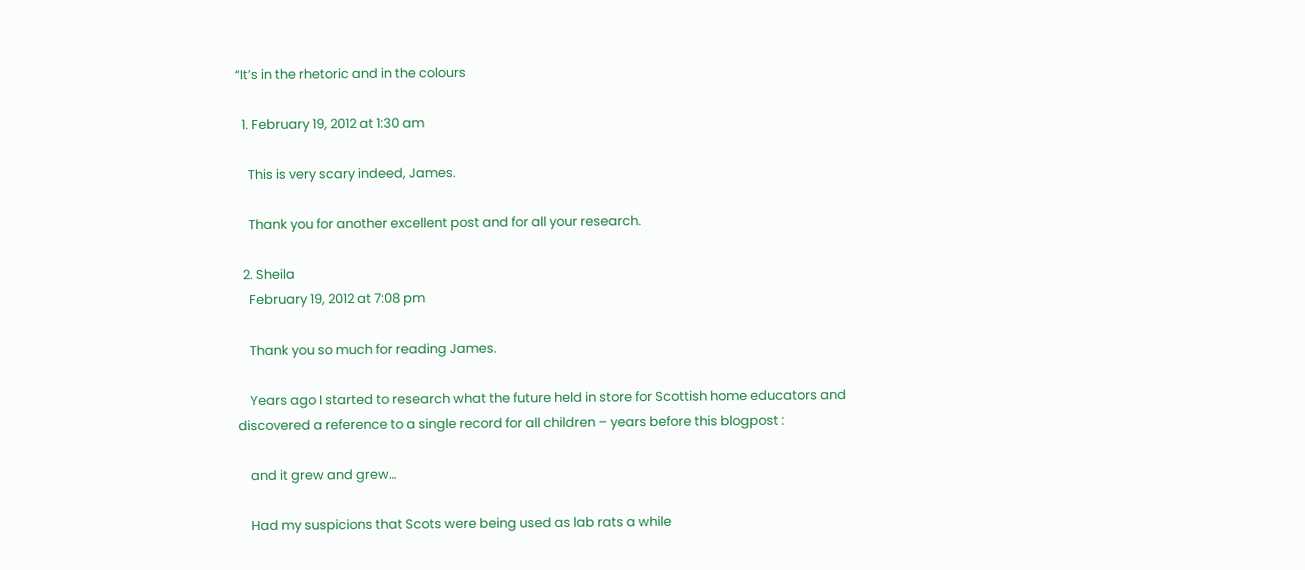“It’s in the rhetoric and in the colours

  1. February 19, 2012 at 1:30 am

    This is very scary indeed, James.

    Thank you for another excellent post and for all your research.

  2. Sheila
    February 19, 2012 at 7:08 pm

    Thank you so much for reading James.

    Years ago I started to research what the future held in store for Scottish home educators and discovered a reference to a single record for all children – years before this blogpost :

    and it grew and grew…

    Had my suspicions that Scots were being used as lab rats a while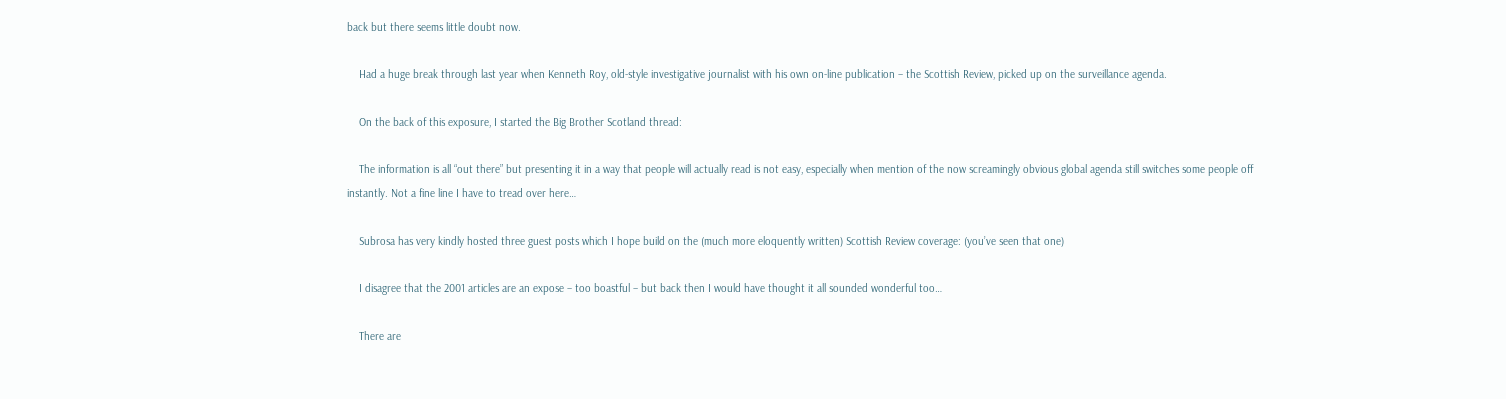back but there seems little doubt now.

    Had a huge break through last year when Kenneth Roy, old-style investigative journalist with his own on-line publication – the Scottish Review, picked up on the surveillance agenda.

    On the back of this exposure, I started the Big Brother Scotland thread:

    The information is all “out there” but presenting it in a way that people will actually read is not easy, especially when mention of the now screamingly obvious global agenda still switches some people off instantly. Not a fine line I have to tread over here…

    Subrosa has very kindly hosted three guest posts which I hope build on the (much more eloquently written) Scottish Review coverage: (you’ve seen that one)

    I disagree that the 2001 articles are an expose – too boastful – but back then I would have thought it all sounded wonderful too…

    There are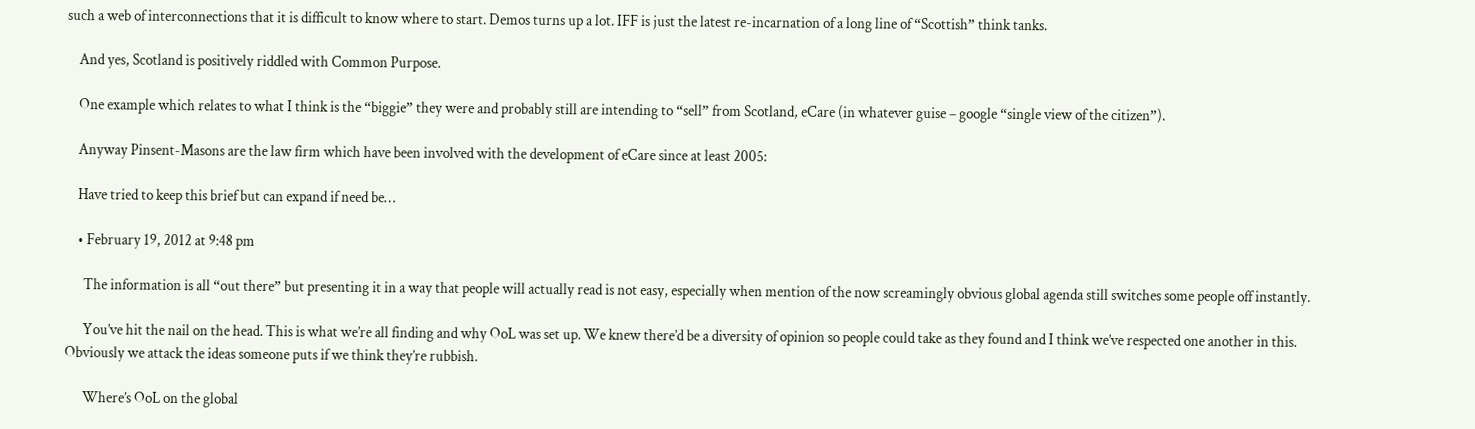such a web of interconnections that it is difficult to know where to start. Demos turns up a lot. IFF is just the latest re-incarnation of a long line of “Scottish” think tanks.

    And yes, Scotland is positively riddled with Common Purpose.

    One example which relates to what I think is the “biggie” they were and probably still are intending to “sell” from Scotland, eCare (in whatever guise – google “single view of the citizen”).

    Anyway Pinsent-Masons are the law firm which have been involved with the development of eCare since at least 2005:

    Have tried to keep this brief but can expand if need be…

    • February 19, 2012 at 9:48 pm

      The information is all “out there” but presenting it in a way that people will actually read is not easy, especially when mention of the now screamingly obvious global agenda still switches some people off instantly.

      You’ve hit the nail on the head. This is what we’re all finding and why OoL was set up. We knew there’d be a diversity of opinion so people could take as they found and I think we’ve respected one another in this. Obviously we attack the ideas someone puts if we think they’re rubbish.

      Where’s OoL on the global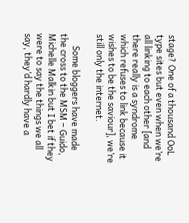stage? One of a thousand OoL type sites but even when we’re all linking to each other [and there really is a syndrome which refuses to link because it wishes to be the saviour], we’re still only the internet.

      Some bloggers have made the cross to the MSM – Guido, Michelle Malkin but I bet if they were to say the things we all say, they’d hardly have a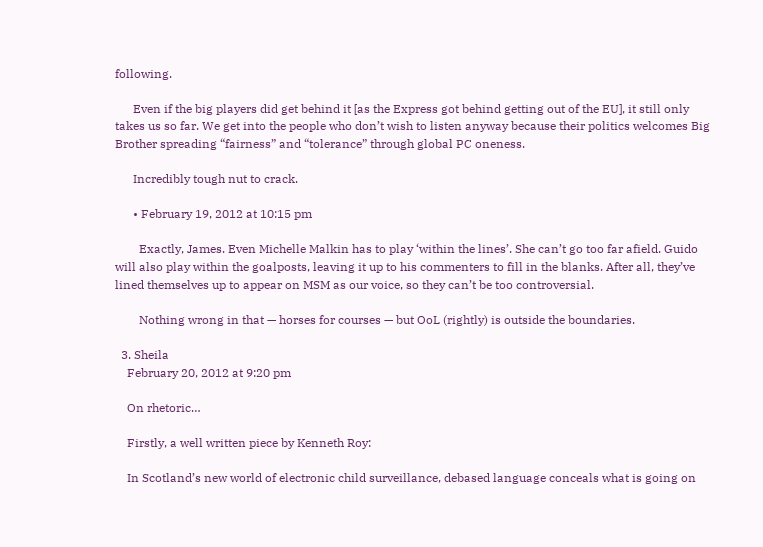following.

      Even if the big players did get behind it [as the Express got behind getting out of the EU], it still only takes us so far. We get into the people who don’t wish to listen anyway because their politics welcomes Big Brother spreading “fairness” and “tolerance” through global PC oneness.

      Incredibly tough nut to crack.

      • February 19, 2012 at 10:15 pm

        Exactly, James. Even Michelle Malkin has to play ‘within the lines’. She can’t go too far afield. Guido will also play within the goalposts, leaving it up to his commenters to fill in the blanks. After all, they’ve lined themselves up to appear on MSM as our voice, so they can’t be too controversial.

        Nothing wrong in that — horses for courses — but OoL (rightly) is outside the boundaries.

  3. Sheila
    February 20, 2012 at 9:20 pm

    On rhetoric…

    Firstly, a well written piece by Kenneth Roy:

    In Scotland’s new world of electronic child surveillance, debased language conceals what is going on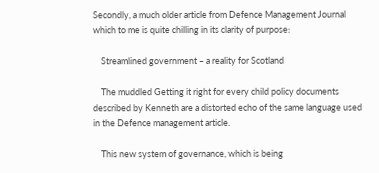Secondly, a much older article from Defence Management Journal which to me is quite chilling in its clarity of purpose:

    Streamlined government – a reality for Scotland

    The muddled Getting it right for every child policy documents described by Kenneth are a distorted echo of the same language used in the Defence management article.

    This new system of governance, which is being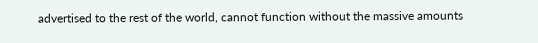advertised to the rest of the world, cannot function without the massive amounts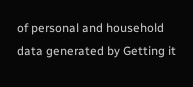of personal and household data generated by Getting it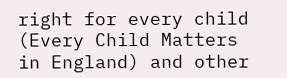right for every child (Every Child Matters in England) and other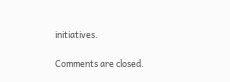initiatives.

Comments are closed.